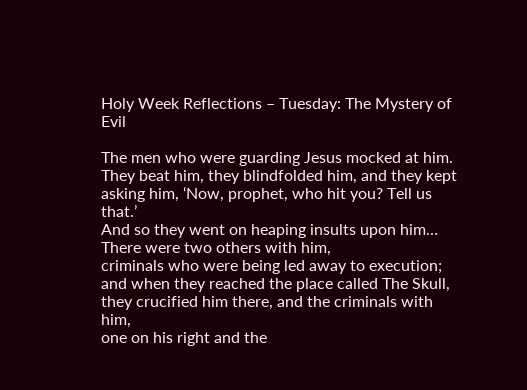Holy Week Reflections – Tuesday: The Mystery of Evil

The men who were guarding Jesus mocked at him.
They beat him, they blindfolded him, and they kept
asking him, ‘Now, prophet, who hit you? Tell us that.’
And so they went on heaping insults upon him…
There were two others with him,
criminals who were being led away to execution;
and when they reached the place called The Skull,
they crucified him there, and the criminals with him,
one on his right and the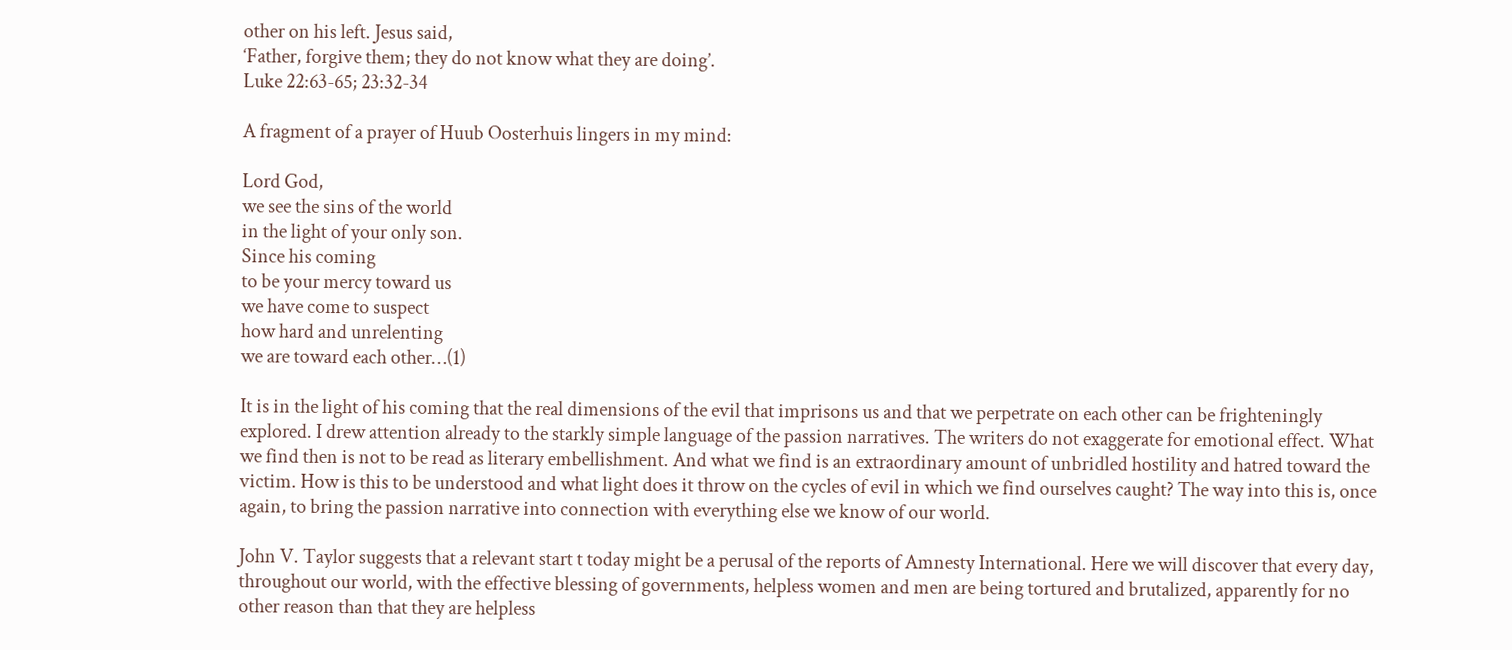other on his left. Jesus said,
‘Father, forgive them; they do not know what they are doing’.
Luke 22:63-65; 23:32-34

A fragment of a prayer of Huub Oosterhuis lingers in my mind:

Lord God,
we see the sins of the world
in the light of your only son.
Since his coming
to be your mercy toward us
we have come to suspect
how hard and unrelenting
we are toward each other…(1)

It is in the light of his coming that the real dimensions of the evil that imprisons us and that we perpetrate on each other can be frighteningly explored. I drew attention already to the starkly simple language of the passion narratives. The writers do not exaggerate for emotional effect. What we find then is not to be read as literary embellishment. And what we find is an extraordinary amount of unbridled hostility and hatred toward the victim. How is this to be understood and what light does it throw on the cycles of evil in which we find ourselves caught? The way into this is, once again, to bring the passion narrative into connection with everything else we know of our world.

John V. Taylor suggests that a relevant start t today might be a perusal of the reports of Amnesty International. Here we will discover that every day, throughout our world, with the effective blessing of governments, helpless women and men are being tortured and brutalized, apparently for no other reason than that they are helpless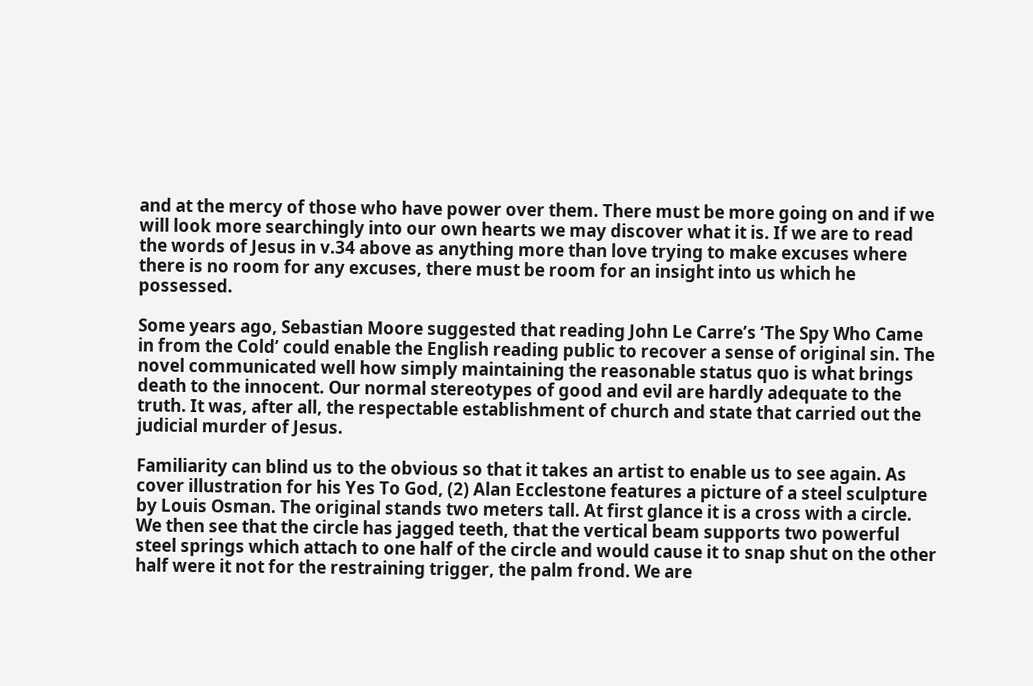and at the mercy of those who have power over them. There must be more going on and if we will look more searchingly into our own hearts we may discover what it is. If we are to read the words of Jesus in v.34 above as anything more than love trying to make excuses where there is no room for any excuses, there must be room for an insight into us which he possessed.

Some years ago, Sebastian Moore suggested that reading John Le Carre’s ‘The Spy Who Came in from the Cold’ could enable the English reading public to recover a sense of original sin. The novel communicated well how simply maintaining the reasonable status quo is what brings death to the innocent. Our normal stereotypes of good and evil are hardly adequate to the truth. It was, after all, the respectable establishment of church and state that carried out the judicial murder of Jesus.

Familiarity can blind us to the obvious so that it takes an artist to enable us to see again. As cover illustration for his Yes To God, (2) Alan Ecclestone features a picture of a steel sculpture by Louis Osman. The original stands two meters tall. At first glance it is a cross with a circle. We then see that the circle has jagged teeth, that the vertical beam supports two powerful steel springs which attach to one half of the circle and would cause it to snap shut on the other half were it not for the restraining trigger, the palm frond. We are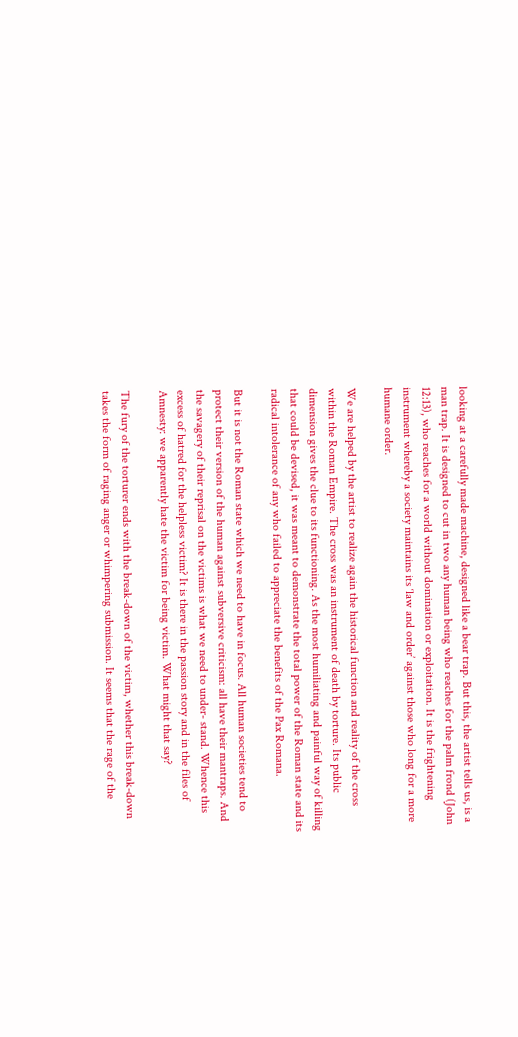looking at a carefully made machine, designed like a bear trap. But this, the artist tells us, is a man trap. It is designed to cut in two any human being who reaches for the palm frond (John 12:13), who reaches for a world without domination or exploitation. It is the frightening instrument whereby a society maintains its ‘law and order’ against those who long for a more humane order.

We are helped by the artist to realize again the historical function and reality of the cross within the Roman Empire. The cross was an instrument of death by torture. Its public dimension gives the clue to its functioning. As the most humiliating and painful way of killing that could be devised, it was meant to demonstrate the total power of the Roman state and its radical intolerance of any who failed to appreciate the benefits of the Pax Romana.

But it is not the Roman state which we need to have in focus. All human societies tend to protect their version of the human against subversive criticism: all have their mantraps. And the savagery of their reprisal on the victims is what we need to under- stand. Whence this excess of hatred for the helpless victim? It is there in the passion story and in the files of Amnesty: we apparently hate the victim for being victim. What might that say?

The fury of the torturer ends with the break-down of the victim, whether this break-down takes the form of raging anger or whimpering submission. It seems that the rage of the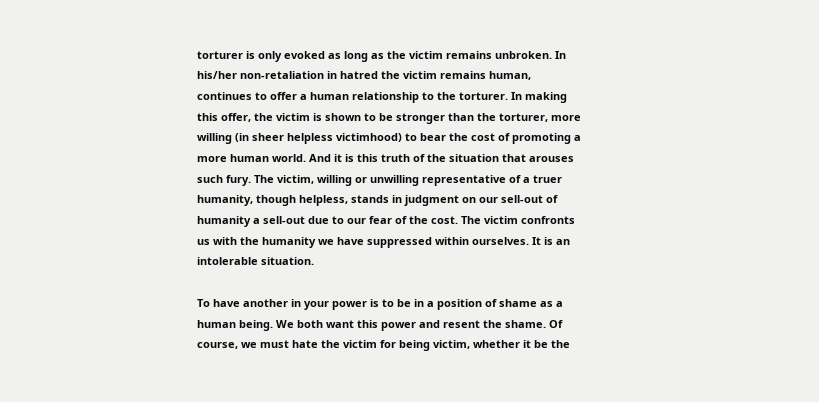torturer is only evoked as long as the victim remains unbroken. In his/her non-retaliation in hatred the victim remains human, continues to offer a human relationship to the torturer. In making this offer, the victim is shown to be stronger than the torturer, more willing (in sheer helpless victimhood) to bear the cost of promoting a more human world. And it is this truth of the situation that arouses such fury. The victim, willing or unwilling representative of a truer humanity, though helpless, stands in judgment on our sell-out of humanity a sell-out due to our fear of the cost. The victim confronts us with the humanity we have suppressed within ourselves. It is an intolerable situation.

To have another in your power is to be in a position of shame as a human being. We both want this power and resent the shame. Of course, we must hate the victim for being victim, whether it be the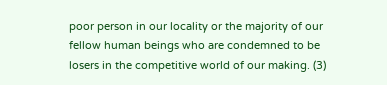poor person in our locality or the majority of our fellow human beings who are condemned to be losers in the competitive world of our making. (3)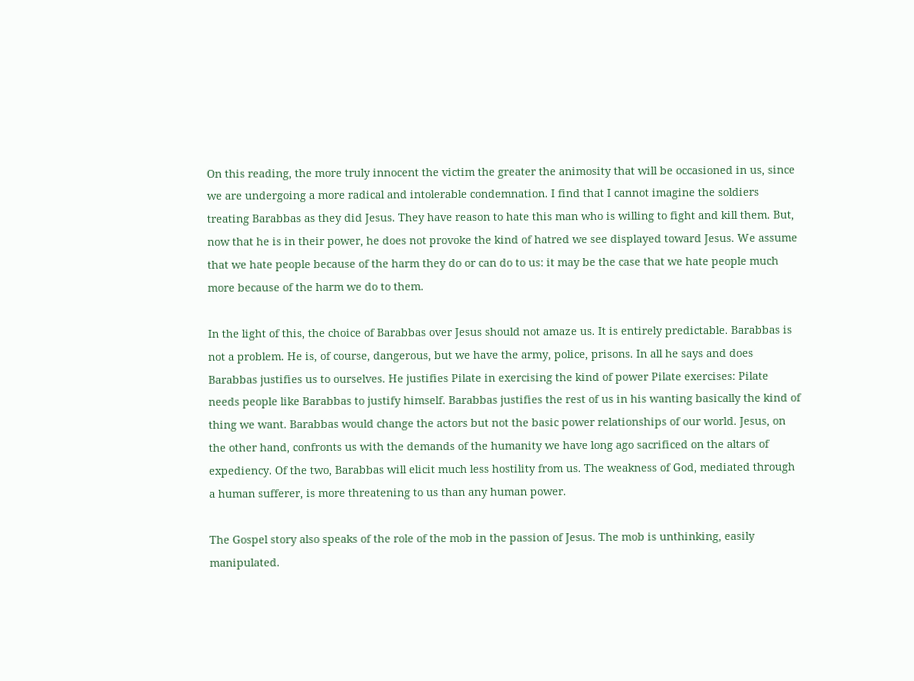On this reading, the more truly innocent the victim the greater the animosity that will be occasioned in us, since we are undergoing a more radical and intolerable condemnation. I find that I cannot imagine the soldiers treating Barabbas as they did Jesus. They have reason to hate this man who is willing to fight and kill them. But, now that he is in their power, he does not provoke the kind of hatred we see displayed toward Jesus. We assume that we hate people because of the harm they do or can do to us: it may be the case that we hate people much more because of the harm we do to them.

In the light of this, the choice of Barabbas over Jesus should not amaze us. It is entirely predictable. Barabbas is not a problem. He is, of course, dangerous, but we have the army, police, prisons. In all he says and does Barabbas justifies us to ourselves. He justifies Pilate in exercising the kind of power Pilate exercises: Pilate needs people like Barabbas to justify himself. Barabbas justifies the rest of us in his wanting basically the kind of thing we want. Barabbas would change the actors but not the basic power relationships of our world. Jesus, on the other hand, confronts us with the demands of the humanity we have long ago sacrificed on the altars of expediency. Of the two, Barabbas will elicit much less hostility from us. The weakness of God, mediated through a human sufferer, is more threatening to us than any human power.

The Gospel story also speaks of the role of the mob in the passion of Jesus. The mob is unthinking, easily manipulated.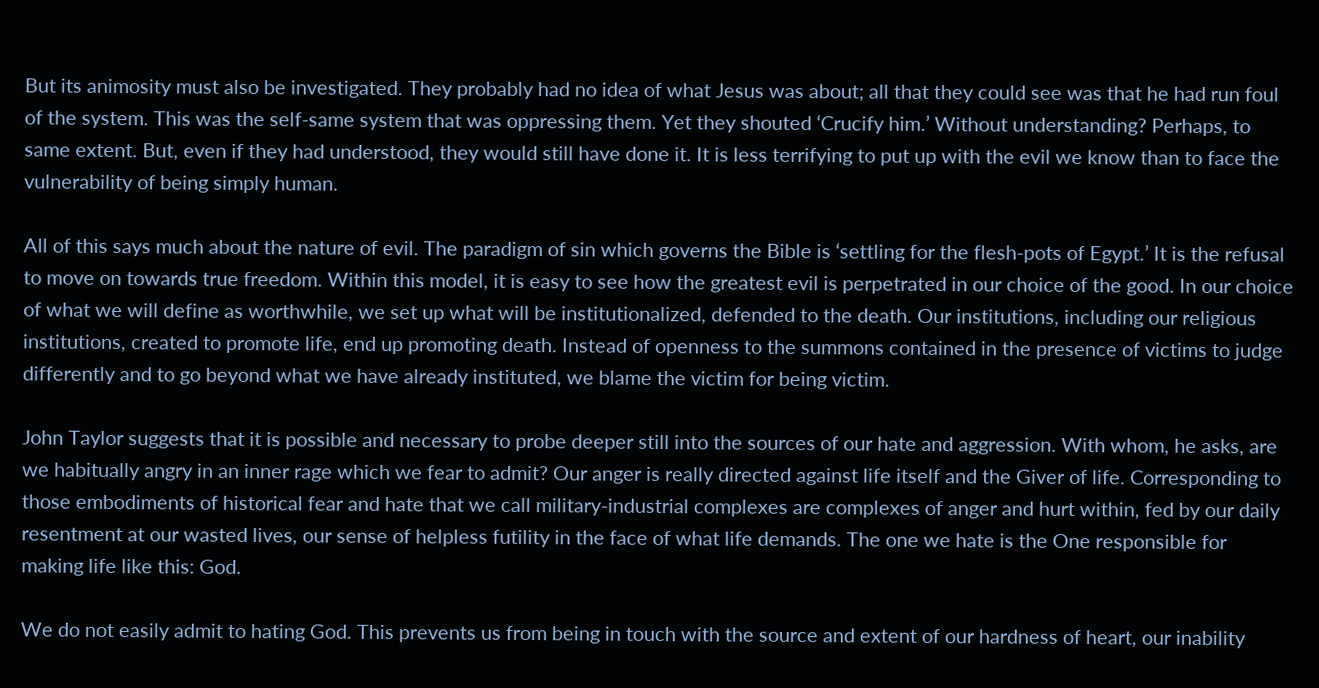But its animosity must also be investigated. They probably had no idea of what Jesus was about; all that they could see was that he had run foul of the system. This was the self-same system that was oppressing them. Yet they shouted ‘Crucify him.’ Without understanding? Perhaps, to same extent. But, even if they had understood, they would still have done it. It is less terrifying to put up with the evil we know than to face the vulnerability of being simply human.

All of this says much about the nature of evil. The paradigm of sin which governs the Bible is ‘settling for the flesh-pots of Egypt.’ It is the refusal to move on towards true freedom. Within this model, it is easy to see how the greatest evil is perpetrated in our choice of the good. In our choice of what we will define as worthwhile, we set up what will be institutionalized, defended to the death. Our institutions, including our religious institutions, created to promote life, end up promoting death. Instead of openness to the summons contained in the presence of victims to judge differently and to go beyond what we have already instituted, we blame the victim for being victim.

John Taylor suggests that it is possible and necessary to probe deeper still into the sources of our hate and aggression. With whom, he asks, are we habitually angry in an inner rage which we fear to admit? Our anger is really directed against life itself and the Giver of life. Corresponding to those embodiments of historical fear and hate that we call military-industrial complexes are complexes of anger and hurt within, fed by our daily resentment at our wasted lives, our sense of helpless futility in the face of what life demands. The one we hate is the One responsible for making life like this: God.

We do not easily admit to hating God. This prevents us from being in touch with the source and extent of our hardness of heart, our inability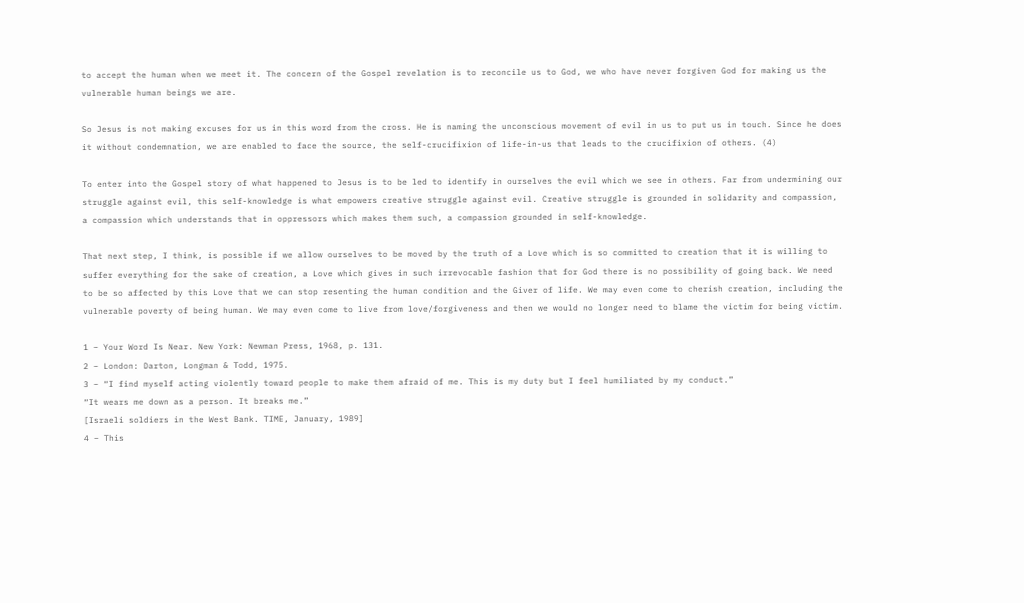to accept the human when we meet it. The concern of the Gospel revelation is to reconcile us to God, we who have never forgiven God for making us the vulnerable human beings we are.

So Jesus is not making excuses for us in this word from the cross. He is naming the unconscious movement of evil in us to put us in touch. Since he does it without condemnation, we are enabled to face the source, the self-crucifixion of life-in-us that leads to the crucifixion of others. (4)

To enter into the Gospel story of what happened to Jesus is to be led to identify in ourselves the evil which we see in others. Far from undermining our struggle against evil, this self-knowledge is what empowers creative struggle against evil. Creative struggle is grounded in solidarity and compassion, a compassion which understands that in oppressors which makes them such, a compassion grounded in self-knowledge.

That next step, I think, is possible if we allow ourselves to be moved by the truth of a Love which is so committed to creation that it is willing to suffer everything for the sake of creation, a Love which gives in such irrevocable fashion that for God there is no possibility of going back. We need to be so affected by this Love that we can stop resenting the human condition and the Giver of life. We may even come to cherish creation, including the vulnerable poverty of being human. We may even come to live from love/forgiveness and then we would no longer need to blame the victim for being victim.

1 – Your Word Is Near. New York: Newman Press, 1968, p. 131.
2 – London: Darton, Longman & Todd, 1975.
3 – “I find myself acting violently toward people to make them afraid of me. This is my duty but I feel humiliated by my conduct.”
“It wears me down as a person. It breaks me.”
[Israeli soldiers in the West Bank. TIME, January, 1989]
4 – This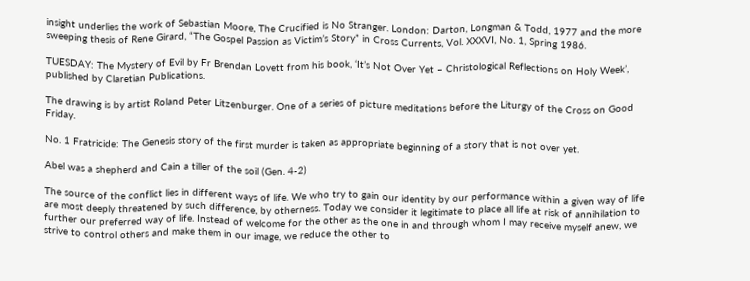insight underlies the work of Sebastian Moore, The Crucified is No Stranger. London: Darton, Longman & Todd, 1977 and the more sweeping thesis of Rene Girard, “The Gospel Passion as Victim’s Story” in Cross Currents, Vol. XXXVI, No. 1, Spring 1986.

TUESDAY: The Mystery of Evil by Fr Brendan Lovett from his book, ‘It’s Not Over Yet – Christological Reflections on Holy Week’, published by Claretian Publications.

The drawing is by artist Roland Peter Litzenburger. One of a series of picture meditations before the Liturgy of the Cross on Good Friday.

No. 1 Fratricide: The Genesis story of the first murder is taken as appropriate beginning of a story that is not over yet.

Abel was a shepherd and Cain a tiller of the soil (Gen. 4-2)

The source of the conflict lies in different ways of life. We who try to gain our identity by our performance within a given way of life are most deeply threatened by such difference, by otherness. Today we consider it legitimate to place all life at risk of annihilation to further our preferred way of life. Instead of welcome for the other as the one in and through whom I may receive myself anew, we strive to control others and make them in our image, we reduce the other to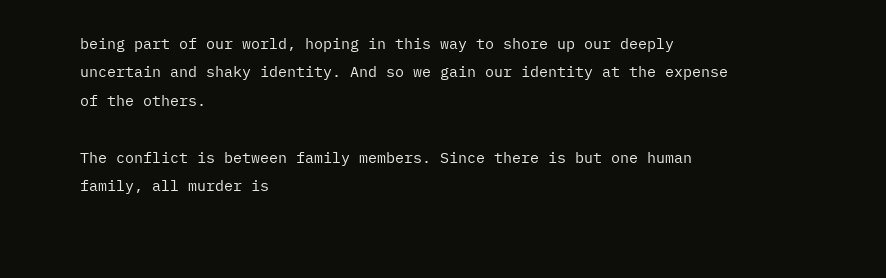being part of our world, hoping in this way to shore up our deeply uncertain and shaky identity. And so we gain our identity at the expense of the others.

The conflict is between family members. Since there is but one human family, all murder is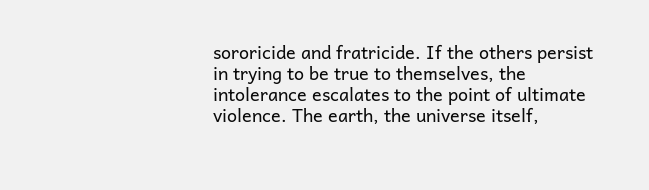sororicide and fratricide. If the others persist in trying to be true to themselves, the intolerance escalates to the point of ultimate violence. The earth, the universe itself,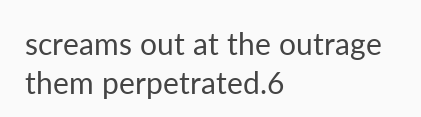screams out at the outrage them perpetrated.6